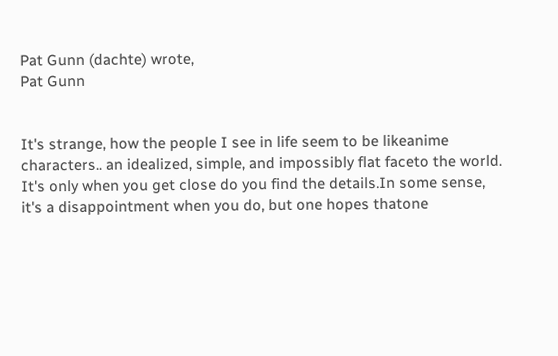Pat Gunn (dachte) wrote,
Pat Gunn


It's strange, how the people I see in life seem to be likeanime characters.. an idealized, simple, and impossibly flat faceto the world. It's only when you get close do you find the details.In some sense, it's a disappointment when you do, but one hopes thatone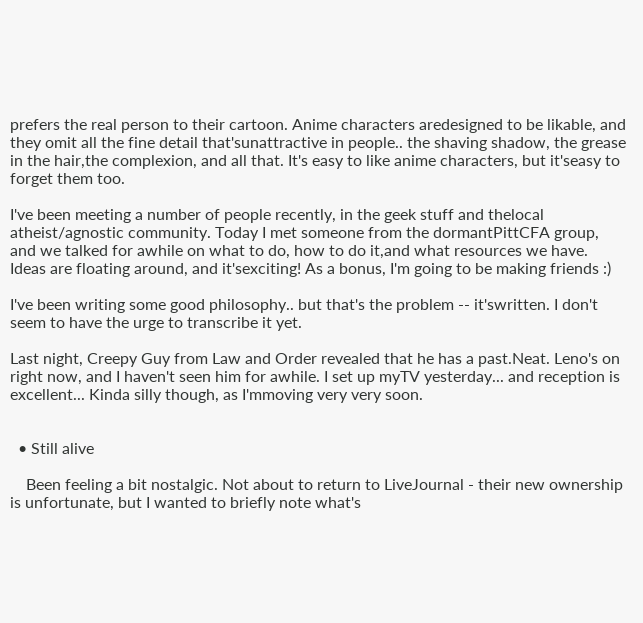prefers the real person to their cartoon. Anime characters aredesigned to be likable, and they omit all the fine detail that'sunattractive in people.. the shaving shadow, the grease in the hair,the complexion, and all that. It's easy to like anime characters, but it'seasy to forget them too.

I've been meeting a number of people recently, in the geek stuff and thelocal atheist/agnostic community. Today I met someone from the dormantPittCFA group, and we talked for awhile on what to do, how to do it,and what resources we have. Ideas are floating around, and it'sexciting! As a bonus, I'm going to be making friends :)

I've been writing some good philosophy.. but that's the problem -- it'swritten. I don't seem to have the urge to transcribe it yet.

Last night, Creepy Guy from Law and Order revealed that he has a past.Neat. Leno's on right now, and I haven't seen him for awhile. I set up myTV yesterday... and reception is excellent... Kinda silly though, as I'mmoving very very soon.


  • Still alive

    Been feeling a bit nostalgic. Not about to return to LiveJournal - their new ownership is unfortunate, but I wanted to briefly note what's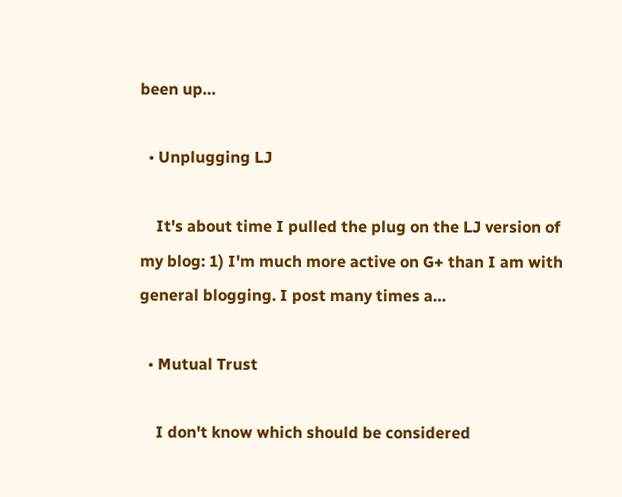been up…

  • Unplugging LJ

    It's about time I pulled the plug on the LJ version of my blog: 1) I'm much more active on G+ than I am with general blogging. I post many times a…

  • Mutual Trust

    I don't know which should be considered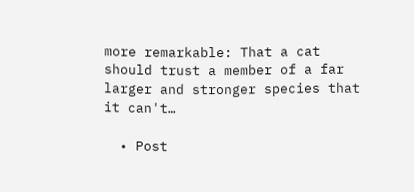more remarkable: That a cat should trust a member of a far larger and stronger species that it can't…

  • Post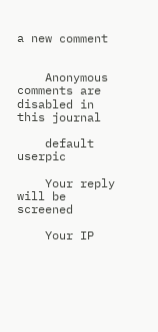a new comment


    Anonymous comments are disabled in this journal

    default userpic

    Your reply will be screened

    Your IP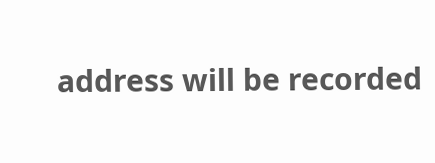address will be recorded